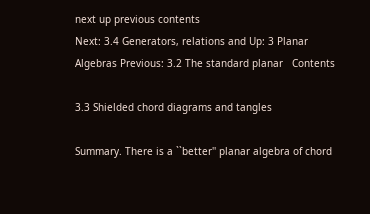next up previous contents
Next: 3.4 Generators, relations and Up: 3 Planar Algebras Previous: 3.2 The standard planar   Contents

3.3 Shielded chord diagrams and tangles

Summary. There is a ``better'' planar algebra of chord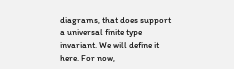diagrams, that does support a universal finite type invariant. We will define it here. For now,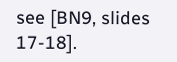see [BN9, slides 17-18].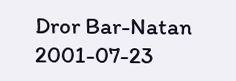Dror Bar-Natan 2001-07-23